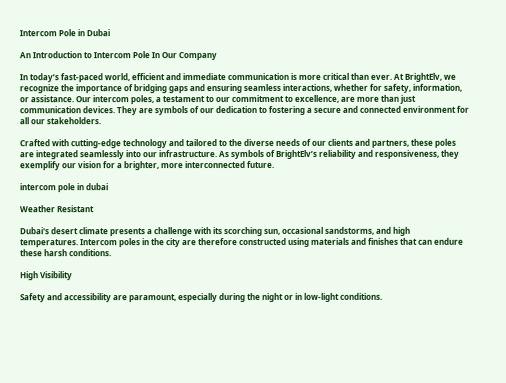Intercom Pole in Dubai

An Introduction to Intercom Pole In Our Company

In today’s fast-paced world, efficient and immediate communication is more critical than ever. At BrightElv, we recognize the importance of bridging gaps and ensuring seamless interactions, whether for safety, information, or assistance. Our intercom poles, a testament to our commitment to excellence, are more than just communication devices. They are symbols of our dedication to fostering a secure and connected environment for all our stakeholders.

Crafted with cutting-edge technology and tailored to the diverse needs of our clients and partners, these poles are integrated seamlessly into our infrastructure. As symbols of BrightElv’s reliability and responsiveness, they exemplify our vision for a brighter, more interconnected future.

intercom pole in dubai

Weather Resistant

Dubai's desert climate presents a challenge with its scorching sun, occasional sandstorms, and high temperatures. Intercom poles in the city are therefore constructed using materials and finishes that can endure these harsh conditions.

High Visibility

Safety and accessibility are paramount, especially during the night or in low-light conditions.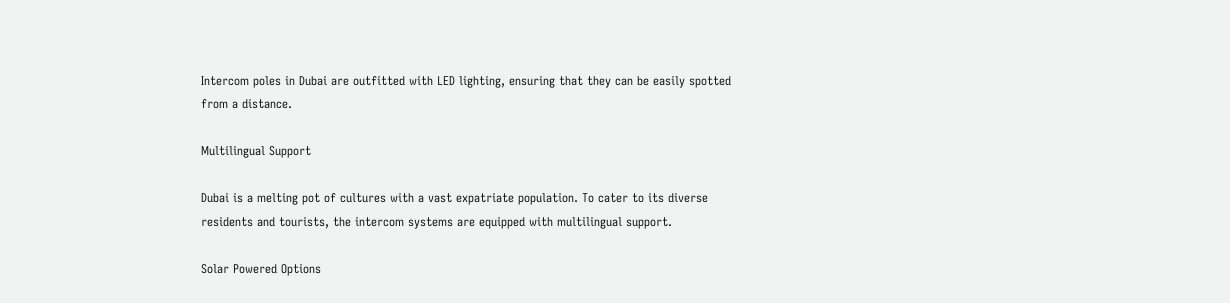Intercom poles in Dubai are outfitted with LED lighting, ensuring that they can be easily spotted from a distance.

Multilingual Support

Dubai is a melting pot of cultures with a vast expatriate population. To cater to its diverse residents and tourists, the intercom systems are equipped with multilingual support.

Solar Powered Options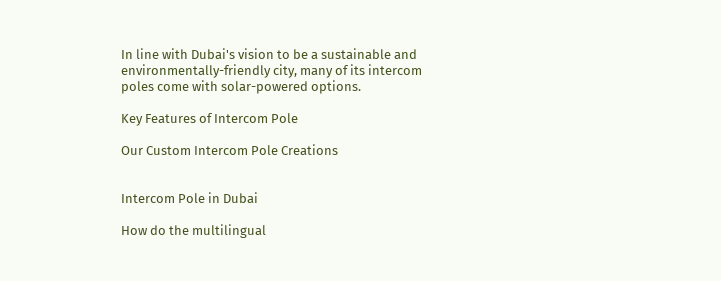In line with Dubai's vision to be a sustainable and environmentally-friendly city, many of its intercom poles come with solar-powered options.

Key Features of Intercom Pole

Our Custom Intercom Pole Creations


Intercom Pole in Dubai

How do the multilingual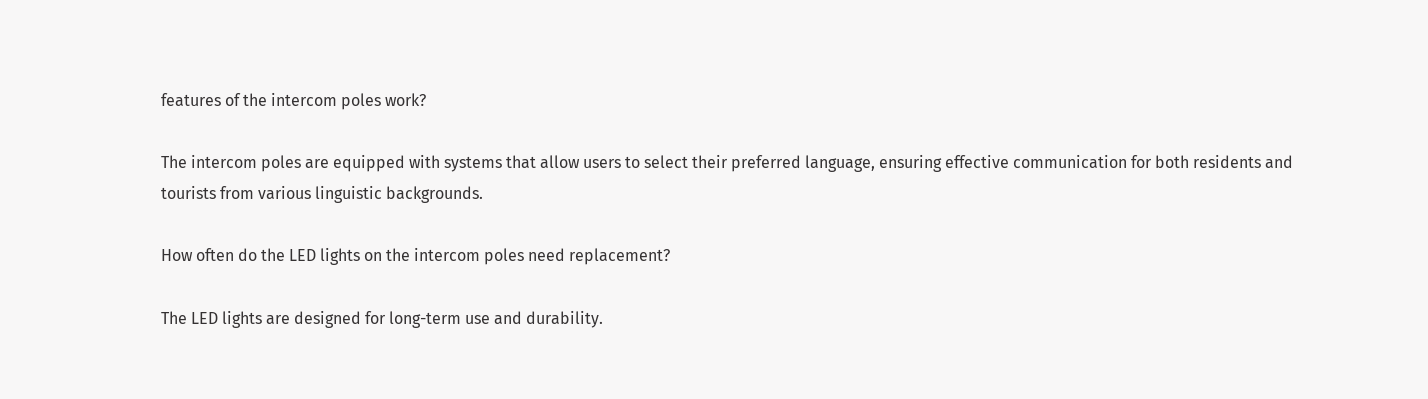features of the intercom poles work?

The intercom poles are equipped with systems that allow users to select their preferred language, ensuring effective communication for both residents and tourists from various linguistic backgrounds.

How often do the LED lights on the intercom poles need replacement?

The LED lights are designed for long-term use and durability.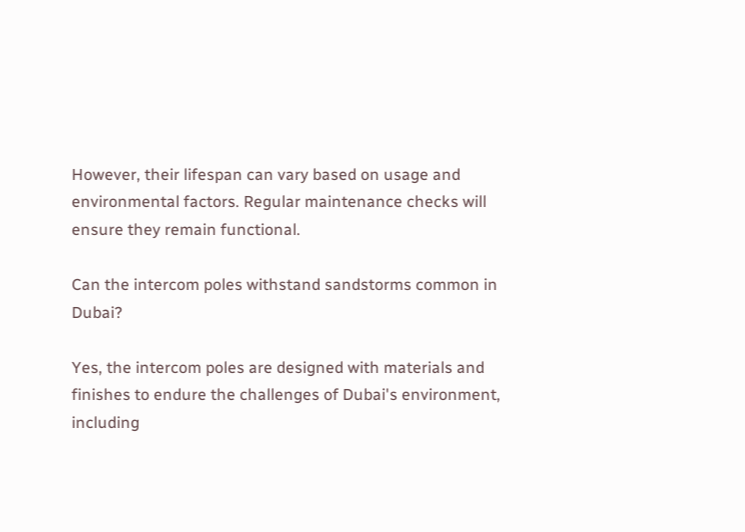However, their lifespan can vary based on usage and environmental factors. Regular maintenance checks will ensure they remain functional.

Can the intercom poles withstand sandstorms common in Dubai?

Yes, the intercom poles are designed with materials and finishes to endure the challenges of Dubai's environment, including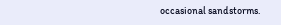occasional sandstorms.